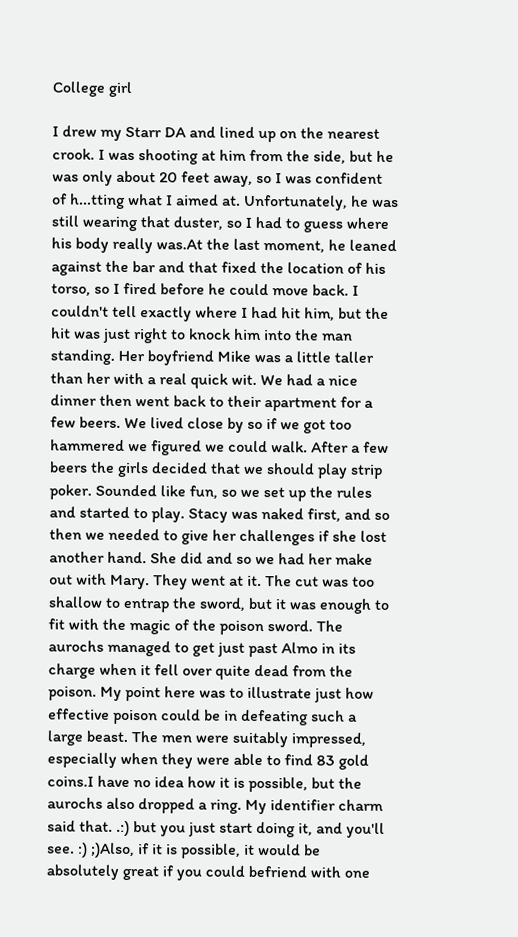College girl

I drew my Starr DA and lined up on the nearest crook. I was shooting at him from the side, but he was only about 20 feet away, so I was confident of h...tting what I aimed at. Unfortunately, he was still wearing that duster, so I had to guess where his body really was.At the last moment, he leaned against the bar and that fixed the location of his torso, so I fired before he could move back. I couldn't tell exactly where I had hit him, but the hit was just right to knock him into the man standing. Her boyfriend Mike was a little taller than her with a real quick wit. We had a nice dinner then went back to their apartment for a few beers. We lived close by so if we got too hammered we figured we could walk. After a few beers the girls decided that we should play strip poker. Sounded like fun, so we set up the rules and started to play. Stacy was naked first, and so then we needed to give her challenges if she lost another hand. She did and so we had her make out with Mary. They went at it. The cut was too shallow to entrap the sword, but it was enough to fit with the magic of the poison sword. The aurochs managed to get just past Almo in its charge when it fell over quite dead from the poison. My point here was to illustrate just how effective poison could be in defeating such a large beast. The men were suitably impressed, especially when they were able to find 83 gold coins.I have no idea how it is possible, but the aurochs also dropped a ring. My identifier charm said that. .:) but you just start doing it, and you'll see. :) ;)Also, if it is possible, it would be absolutely great if you could befriend with one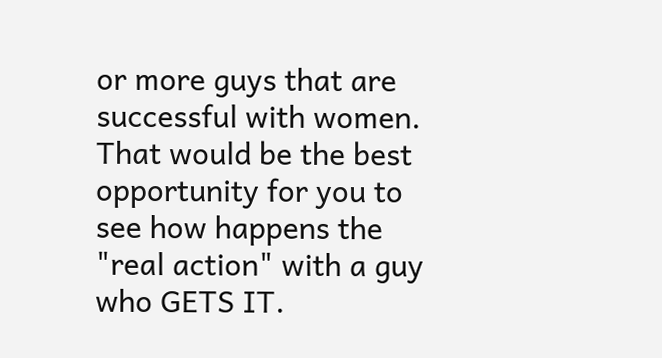or more guys that are successful with women. That would be the best opportunity for you to see how happens the "real action" with a guy who GETS IT.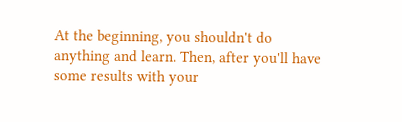At the beginning, you shouldn't do anything and learn. Then, after you'll have some results with your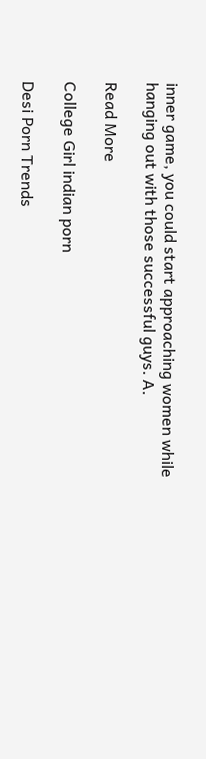inner game, you could start approaching women while hanging out with those successful guys. A.

Read More

College Girl indian porn

Desi Porn Trends